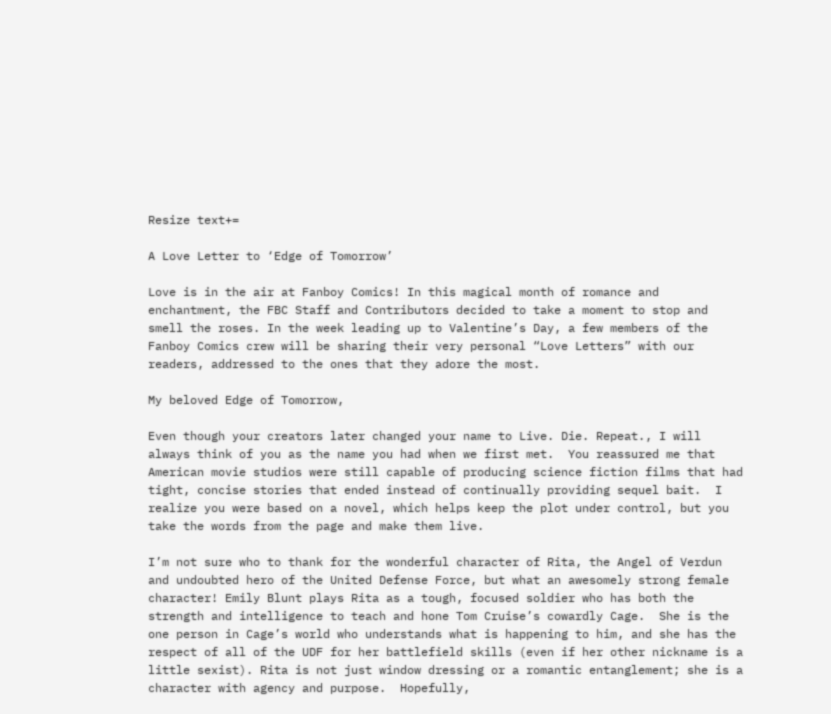Resize text+=

A Love Letter to ‘Edge of Tomorrow’

Love is in the air at Fanboy Comics! In this magical month of romance and enchantment, the FBC Staff and Contributors decided to take a moment to stop and smell the roses. In the week leading up to Valentine’s Day, a few members of the Fanboy Comics crew will be sharing their very personal “Love Letters” with our readers, addressed to the ones that they adore the most.

My beloved Edge of Tomorrow,

Even though your creators later changed your name to Live. Die. Repeat., I will always think of you as the name you had when we first met.  You reassured me that American movie studios were still capable of producing science fiction films that had tight, concise stories that ended instead of continually providing sequel bait.  I realize you were based on a novel, which helps keep the plot under control, but you take the words from the page and make them live.

I’m not sure who to thank for the wonderful character of Rita, the Angel of Verdun and undoubted hero of the United Defense Force, but what an awesomely strong female character! Emily Blunt plays Rita as a tough, focused soldier who has both the strength and intelligence to teach and hone Tom Cruise’s cowardly Cage.  She is the one person in Cage’s world who understands what is happening to him, and she has the respect of all of the UDF for her battlefield skills (even if her other nickname is a little sexist). Rita is not just window dressing or a romantic entanglement; she is a character with agency and purpose.  Hopefully,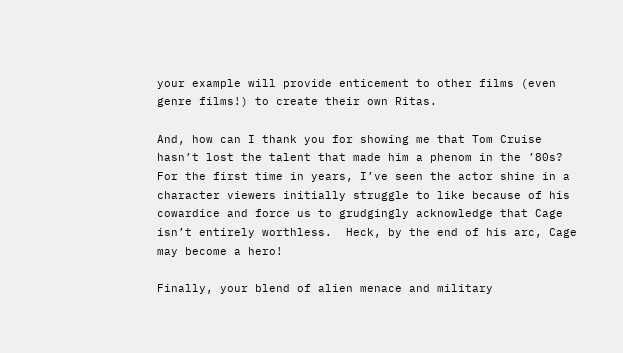your example will provide enticement to other films (even genre films!) to create their own Ritas.

And, how can I thank you for showing me that Tom Cruise hasn’t lost the talent that made him a phenom in the ’80s? For the first time in years, I’ve seen the actor shine in a character viewers initially struggle to like because of his cowardice and force us to grudgingly acknowledge that Cage isn’t entirely worthless.  Heck, by the end of his arc, Cage may become a hero!

Finally, your blend of alien menace and military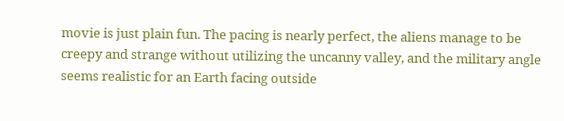movie is just plain fun. The pacing is nearly perfect, the aliens manage to be creepy and strange without utilizing the uncanny valley, and the military angle seems realistic for an Earth facing outside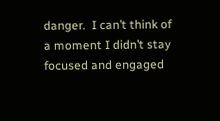danger.  I can’t think of a moment I didn’t stay focused and engaged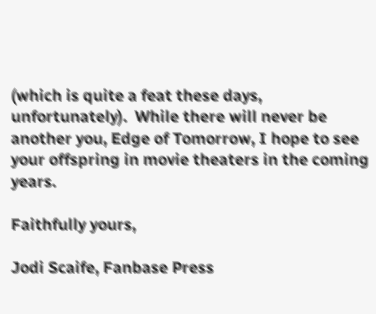(which is quite a feat these days, unfortunately).  While there will never be another you, Edge of Tomorrow, I hope to see your offspring in movie theaters in the coming years.

Faithfully yours,

Jodi Scaife, Fanbase Press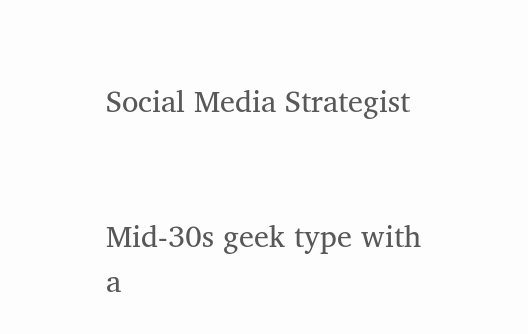Social Media Strategist


Mid-30s geek type with a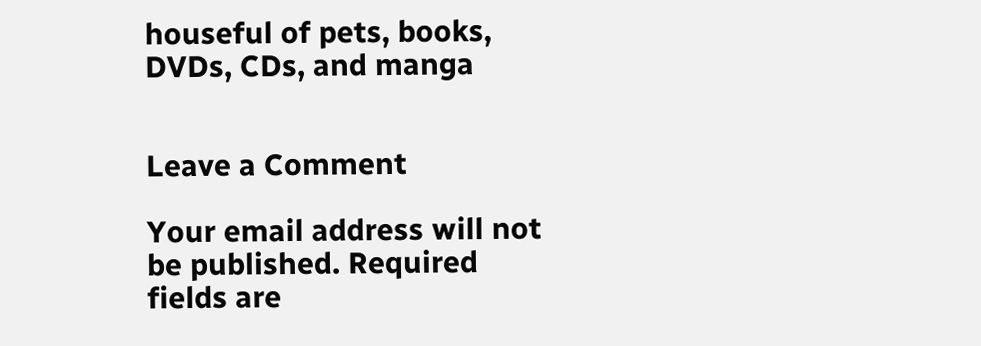houseful of pets, books, DVDs, CDs, and manga


Leave a Comment

Your email address will not be published. Required fields are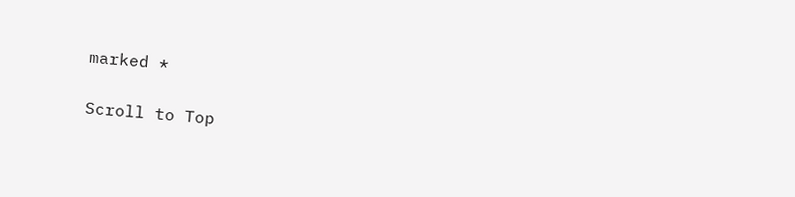marked *

Scroll to Top